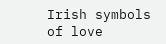Irish symbols of love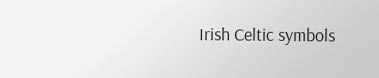Irish Celtic symbols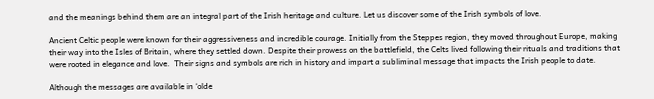and the meanings behind them are an integral part of the Irish heritage and culture. Let us discover some of the Irish symbols of love.

Ancient Celtic people were known for their aggressiveness and incredible courage. Initially from the Steppes region, they moved throughout Europe, making their way into the Isles of Britain, where they settled down. Despite their prowess on the battlefield, the Celts lived following their rituals and traditions that were rooted in elegance and love.  Their signs and symbols are rich in history and impart a subliminal message that impacts the Irish people to date.

Although the messages are available in ‘olde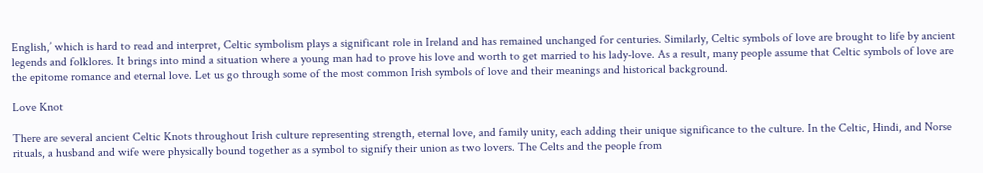English,’ which is hard to read and interpret, Celtic symbolism plays a significant role in Ireland and has remained unchanged for centuries. Similarly, Celtic symbols of love are brought to life by ancient legends and folklores. It brings into mind a situation where a young man had to prove his love and worth to get married to his lady-love. As a result, many people assume that Celtic symbols of love are the epitome romance and eternal love. Let us go through some of the most common Irish symbols of love and their meanings and historical background.

Love Knot

There are several ancient Celtic Knots throughout Irish culture representing strength, eternal love, and family unity, each adding their unique significance to the culture. In the Celtic, Hindi, and Norse rituals, a husband and wife were physically bound together as a symbol to signify their union as two lovers. The Celts and the people from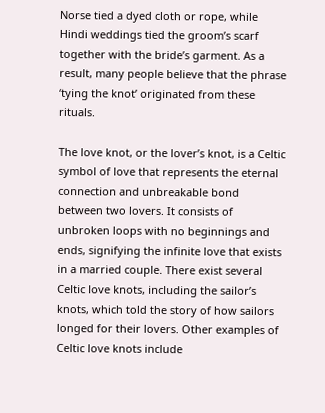Norse tied a dyed cloth or rope, while Hindi weddings tied the groom’s scarf together with the bride’s garment. As a result, many people believe that the phrase ‘tying the knot’ originated from these rituals.

The love knot, or the lover’s knot, is a Celtic symbol of love that represents the eternal connection and unbreakable bond between two lovers. It consists of unbroken loops with no beginnings and ends, signifying the infinite love that exists in a married couple. There exist several Celtic love knots, including the sailor’s knots, which told the story of how sailors longed for their lovers. Other examples of Celtic love knots include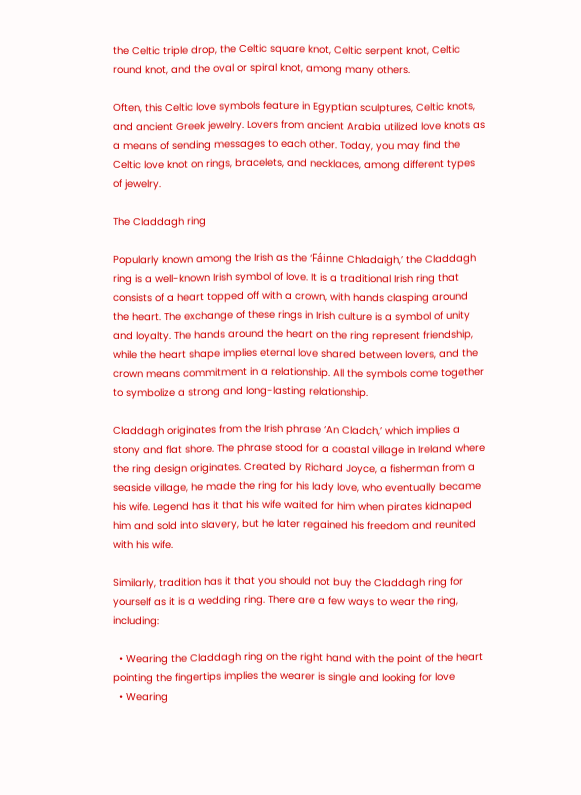the Celtic triple drop, the Celtic square knot, Celtic serpent knot, Celtic round knot, and the oval or spiral knot, among many others.

Often, this Celtic love symbols feature in Egyptian sculptures, Celtic knots, and ancient Greek jewelry. Lovers from ancient Arabia utilized love knots as a means of sending messages to each other. Today, you may find the Celtic love knot on rings, bracelets, and necklaces, among different types of jewelry.

The Claddagh ring

Popularly known among the Irish as the ‘Fáinne Chladaigh,’ the Claddagh ring is a well-known Irish symbol of love. It is a traditional Irish ring that consists of a heart topped off with a crown, with hands clasping around the heart. The exchange of these rings in Irish culture is a symbol of unity and loyalty. The hands around the heart on the ring represent friendship, while the heart shape implies eternal love shared between lovers, and the crown means commitment in a relationship. All the symbols come together to symbolize a strong and long-lasting relationship.

Claddagh originates from the Irish phrase ‘An Cladch,’ which implies a stony and flat shore. The phrase stood for a coastal village in Ireland where the ring design originates. Created by Richard Joyce, a fisherman from a seaside village, he made the ring for his lady love, who eventually became his wife. Legend has it that his wife waited for him when pirates kidnaped him and sold into slavery, but he later regained his freedom and reunited with his wife.

Similarly, tradition has it that you should not buy the Claddagh ring for yourself as it is a wedding ring. There are a few ways to wear the ring, including:

  • Wearing the Claddagh ring on the right hand with the point of the heart pointing the fingertips implies the wearer is single and looking for love
  • Wearing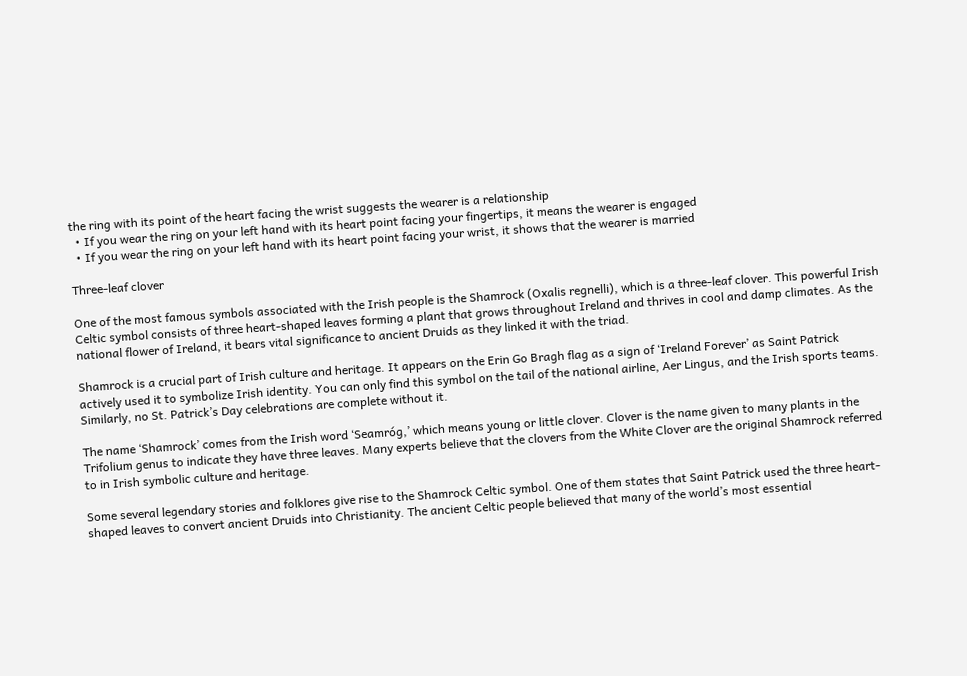the ring with its point of the heart facing the wrist suggests the wearer is a relationship
  • If you wear the ring on your left hand with its heart point facing your fingertips, it means the wearer is engaged
  • If you wear the ring on your left hand with its heart point facing your wrist, it shows that the wearer is married

Three-leaf clover

One of the most famous symbols associated with the Irish people is the Shamrock (Oxalis regnelli), which is a three-leaf clover. This powerful Irish Celtic symbol consists of three heart-shaped leaves forming a plant that grows throughout Ireland and thrives in cool and damp climates. As the national flower of Ireland, it bears vital significance to ancient Druids as they linked it with the triad.

Shamrock is a crucial part of Irish culture and heritage. It appears on the Erin Go Bragh flag as a sign of ‘Ireland Forever’ as Saint Patrick actively used it to symbolize Irish identity. You can only find this symbol on the tail of the national airline, Aer Lingus, and the Irish sports teams. Similarly, no St. Patrick’s Day celebrations are complete without it.

The name ‘Shamrock’ comes from the Irish word ‘Seamróg,’ which means young or little clover. Clover is the name given to many plants in the Trifolium genus to indicate they have three leaves. Many experts believe that the clovers from the White Clover are the original Shamrock referred to in Irish symbolic culture and heritage.

Some several legendary stories and folklores give rise to the Shamrock Celtic symbol. One of them states that Saint Patrick used the three heart-shaped leaves to convert ancient Druids into Christianity. The ancient Celtic people believed that many of the world’s most essential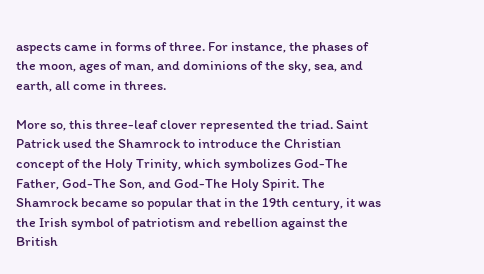aspects came in forms of three. For instance, the phases of the moon, ages of man, and dominions of the sky, sea, and earth, all come in threes.

More so, this three-leaf clover represented the triad. Saint Patrick used the Shamrock to introduce the Christian concept of the Holy Trinity, which symbolizes God-The Father, God-The Son, and God-The Holy Spirit. The Shamrock became so popular that in the 19th century, it was the Irish symbol of patriotism and rebellion against the British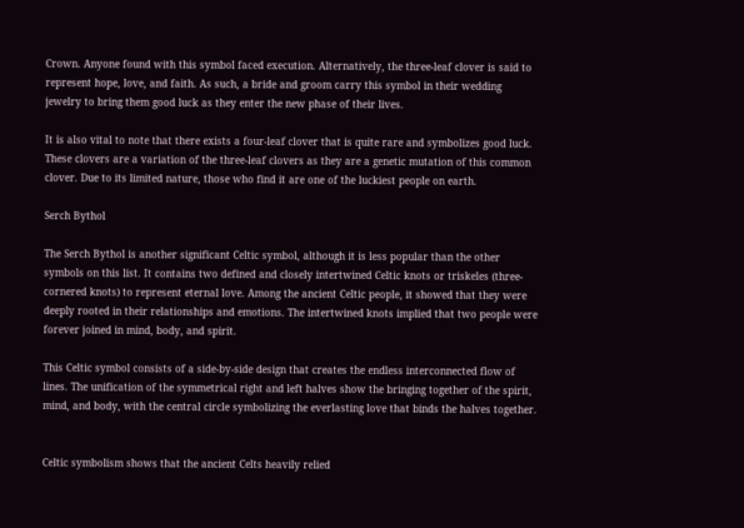Crown. Anyone found with this symbol faced execution. Alternatively, the three-leaf clover is said to represent hope, love, and faith. As such, a bride and groom carry this symbol in their wedding jewelry to bring them good luck as they enter the new phase of their lives.

It is also vital to note that there exists a four-leaf clover that is quite rare and symbolizes good luck. These clovers are a variation of the three-leaf clovers as they are a genetic mutation of this common clover. Due to its limited nature, those who find it are one of the luckiest people on earth.

Serch Bythol

The Serch Bythol is another significant Celtic symbol, although it is less popular than the other symbols on this list. It contains two defined and closely intertwined Celtic knots or triskeles (three-cornered knots) to represent eternal love. Among the ancient Celtic people, it showed that they were deeply rooted in their relationships and emotions. The intertwined knots implied that two people were forever joined in mind, body, and spirit.

This Celtic symbol consists of a side-by-side design that creates the endless interconnected flow of lines. The unification of the symmetrical right and left halves show the bringing together of the spirit, mind, and body, with the central circle symbolizing the everlasting love that binds the halves together.


Celtic symbolism shows that the ancient Celts heavily relied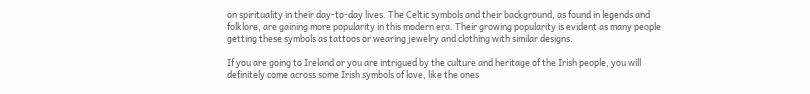on spirituality in their day-to-day lives. The Celtic symbols and their background, as found in legends and folklore, are gaining more popularity in this modern era. Their growing popularity is evident as many people getting these symbols as tattoos or wearing jewelry and clothing with similar designs.

If you are going to Ireland or you are intrigued by the culture and heritage of the Irish people, you will definitely come across some Irish symbols of love, like the ones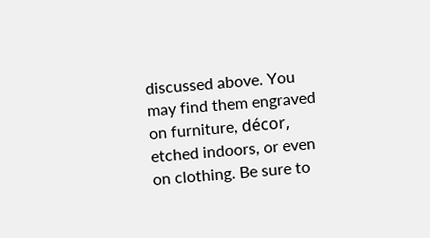discussed above. You may find them engraved on furniture, décor, etched indoors, or even on clothing. Be sure to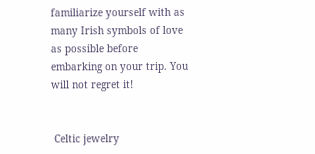familiarize yourself with as many Irish symbols of love as possible before embarking on your trip. You will not regret it!


 Celtic jewelry